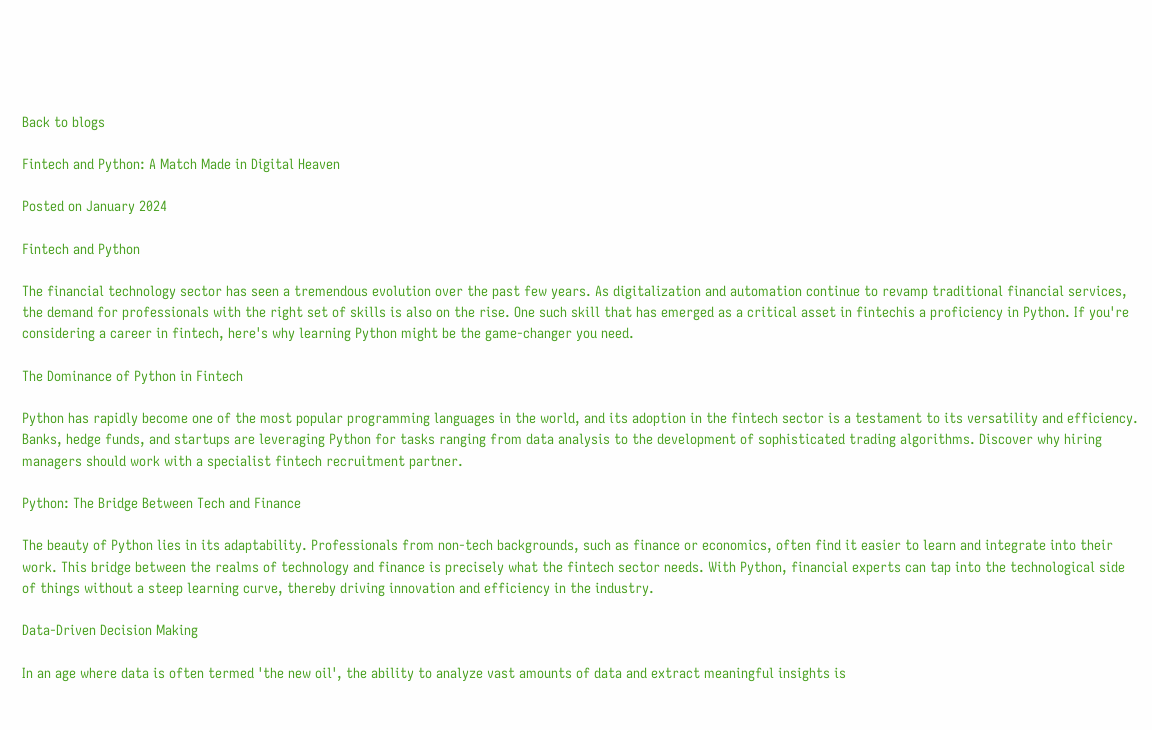Back to blogs

Fintech and Python: A Match Made in Digital Heaven

Posted on January 2024

Fintech and Python

The financial technology sector has seen a tremendous evolution over the past few years. As digitalization and automation continue to revamp traditional financial services, the demand for professionals with the right set of skills is also on the rise. One such skill that has emerged as a critical asset in fintechis a proficiency in Python. If you're considering a career in fintech, here's why learning Python might be the game-changer you need.

The Dominance of Python in Fintech

Python has rapidly become one of the most popular programming languages in the world, and its adoption in the fintech sector is a testament to its versatility and efficiency. Banks, hedge funds, and startups are leveraging Python for tasks ranging from data analysis to the development of sophisticated trading algorithms. Discover why hiring managers should work with a specialist fintech recruitment partner.

Python: The Bridge Between Tech and Finance

The beauty of Python lies in its adaptability. Professionals from non-tech backgrounds, such as finance or economics, often find it easier to learn and integrate into their work. This bridge between the realms of technology and finance is precisely what the fintech sector needs. With Python, financial experts can tap into the technological side of things without a steep learning curve, thereby driving innovation and efficiency in the industry.

Data-Driven Decision Making

In an age where data is often termed 'the new oil', the ability to analyze vast amounts of data and extract meaningful insights is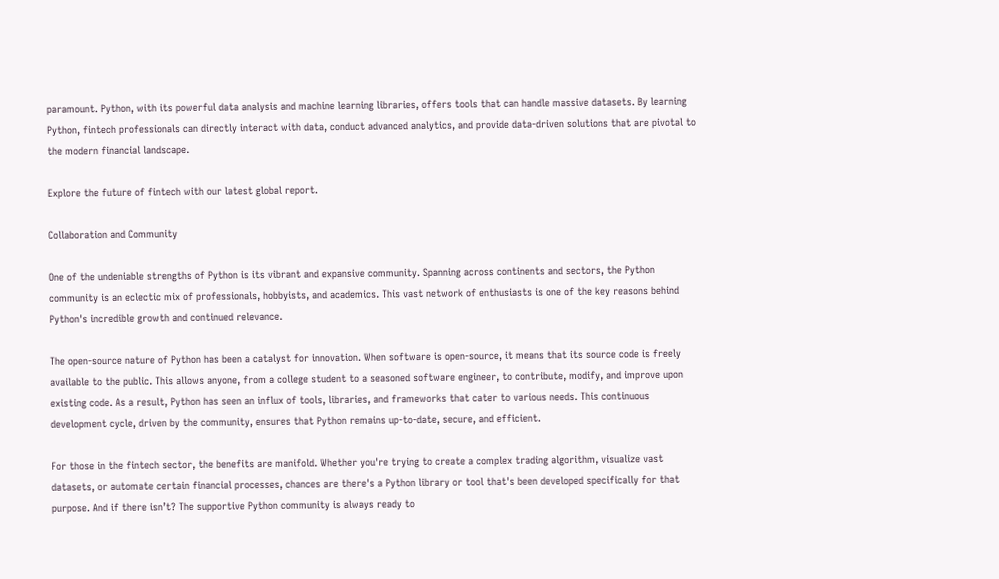paramount. Python, with its powerful data analysis and machine learning libraries, offers tools that can handle massive datasets. By learning Python, fintech professionals can directly interact with data, conduct advanced analytics, and provide data-driven solutions that are pivotal to the modern financial landscape.

Explore the future of fintech with our latest global report.

Collaboration and Community

One of the undeniable strengths of Python is its vibrant and expansive community. Spanning across continents and sectors, the Python community is an eclectic mix of professionals, hobbyists, and academics. This vast network of enthusiasts is one of the key reasons behind Python's incredible growth and continued relevance.

The open-source nature of Python has been a catalyst for innovation. When software is open-source, it means that its source code is freely available to the public. This allows anyone, from a college student to a seasoned software engineer, to contribute, modify, and improve upon existing code. As a result, Python has seen an influx of tools, libraries, and frameworks that cater to various needs. This continuous development cycle, driven by the community, ensures that Python remains up-to-date, secure, and efficient.

For those in the fintech sector, the benefits are manifold. Whether you're trying to create a complex trading algorithm, visualize vast datasets, or automate certain financial processes, chances are there's a Python library or tool that's been developed specifically for that purpose. And if there isn’t? The supportive Python community is always ready to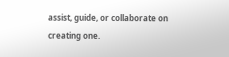assist, guide, or collaborate on creating one.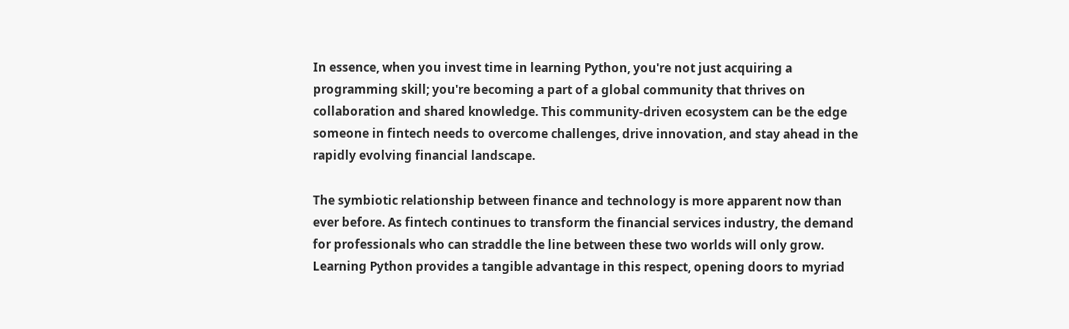In essence, when you invest time in learning Python, you're not just acquiring a programming skill; you're becoming a part of a global community that thrives on collaboration and shared knowledge. This community-driven ecosystem can be the edge someone in fintech needs to overcome challenges, drive innovation, and stay ahead in the rapidly evolving financial landscape.

The symbiotic relationship between finance and technology is more apparent now than ever before. As fintech continues to transform the financial services industry, the demand for professionals who can straddle the line between these two worlds will only grow. Learning Python provides a tangible advantage in this respect, opening doors to myriad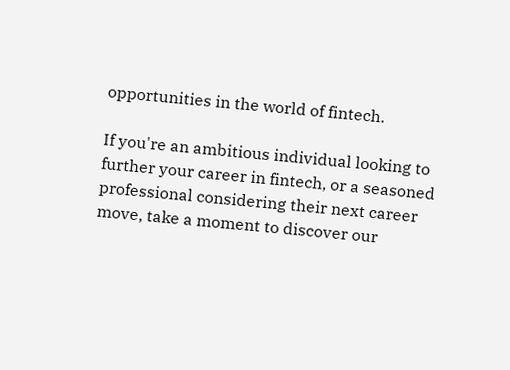opportunities in the world of fintech.

If you're an ambitious individual looking to further your career in fintech, or a seasoned professional considering their next career move, take a moment to discover our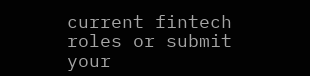current fintech roles or submit your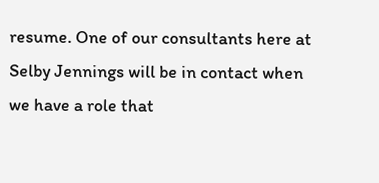resume. One of our consultants here at Selby Jennings will be in contact when we have a role that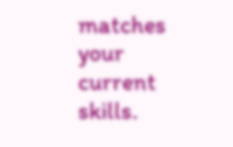matches your current skills.